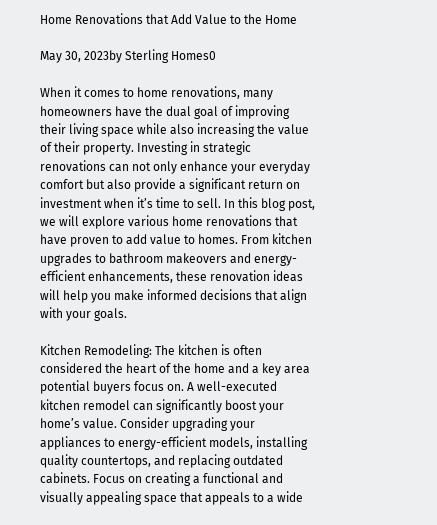Home Renovations that Add Value to the Home

May 30, 2023by Sterling Homes0

When it comes to home renovations, many homeowners have the dual goal of improving their living space while also increasing the value of their property. Investing in strategic renovations can not only enhance your everyday comfort but also provide a significant return on investment when it’s time to sell. In this blog post, we will explore various home renovations that have proven to add value to homes. From kitchen upgrades to bathroom makeovers and energy-efficient enhancements, these renovation ideas will help you make informed decisions that align with your goals.

Kitchen Remodeling: The kitchen is often considered the heart of the home and a key area potential buyers focus on. A well-executed kitchen remodel can significantly boost your home’s value. Consider upgrading your appliances to energy-efficient models, installing quality countertops, and replacing outdated cabinets. Focus on creating a functional and visually appealing space that appeals to a wide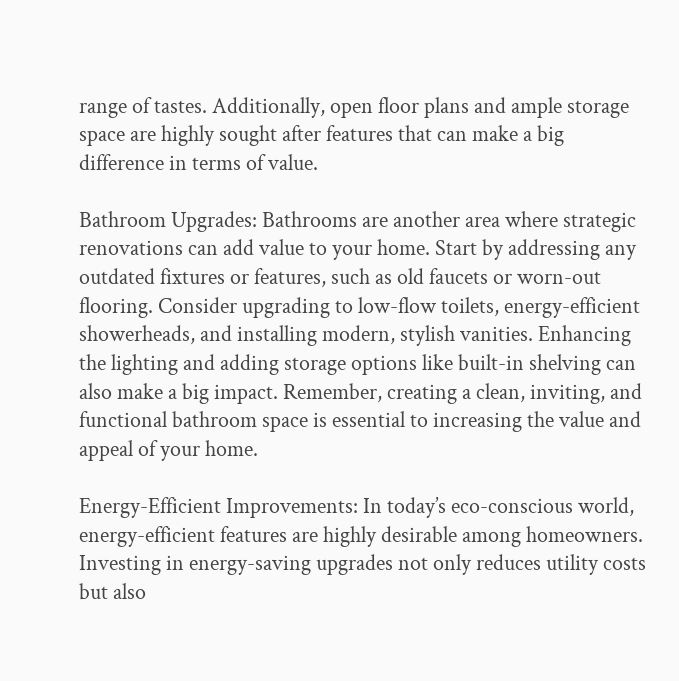range of tastes. Additionally, open floor plans and ample storage space are highly sought after features that can make a big difference in terms of value.

Bathroom Upgrades: Bathrooms are another area where strategic renovations can add value to your home. Start by addressing any outdated fixtures or features, such as old faucets or worn-out flooring. Consider upgrading to low-flow toilets, energy-efficient showerheads, and installing modern, stylish vanities. Enhancing the lighting and adding storage options like built-in shelving can also make a big impact. Remember, creating a clean, inviting, and functional bathroom space is essential to increasing the value and appeal of your home.

Energy-Efficient Improvements: In today’s eco-conscious world, energy-efficient features are highly desirable among homeowners. Investing in energy-saving upgrades not only reduces utility costs but also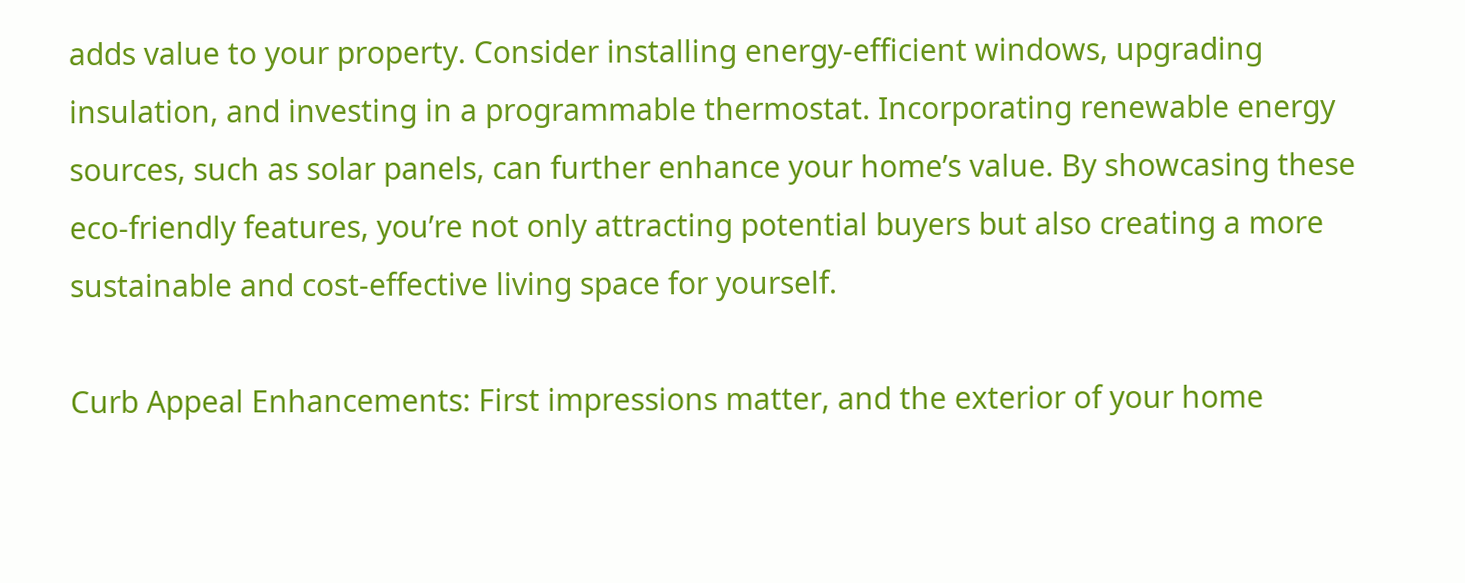adds value to your property. Consider installing energy-efficient windows, upgrading insulation, and investing in a programmable thermostat. Incorporating renewable energy sources, such as solar panels, can further enhance your home’s value. By showcasing these eco-friendly features, you’re not only attracting potential buyers but also creating a more sustainable and cost-effective living space for yourself.

Curb Appeal Enhancements: First impressions matter, and the exterior of your home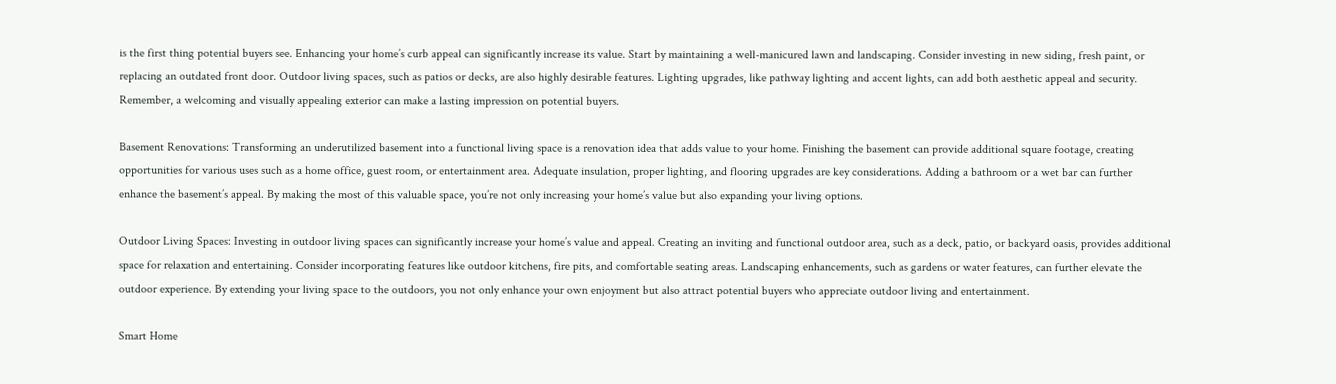is the first thing potential buyers see. Enhancing your home’s curb appeal can significantly increase its value. Start by maintaining a well-manicured lawn and landscaping. Consider investing in new siding, fresh paint, or replacing an outdated front door. Outdoor living spaces, such as patios or decks, are also highly desirable features. Lighting upgrades, like pathway lighting and accent lights, can add both aesthetic appeal and security. Remember, a welcoming and visually appealing exterior can make a lasting impression on potential buyers.

Basement Renovations: Transforming an underutilized basement into a functional living space is a renovation idea that adds value to your home. Finishing the basement can provide additional square footage, creating opportunities for various uses such as a home office, guest room, or entertainment area. Adequate insulation, proper lighting, and flooring upgrades are key considerations. Adding a bathroom or a wet bar can further enhance the basement’s appeal. By making the most of this valuable space, you’re not only increasing your home’s value but also expanding your living options.

Outdoor Living Spaces: Investing in outdoor living spaces can significantly increase your home’s value and appeal. Creating an inviting and functional outdoor area, such as a deck, patio, or backyard oasis, provides additional space for relaxation and entertaining. Consider incorporating features like outdoor kitchens, fire pits, and comfortable seating areas. Landscaping enhancements, such as gardens or water features, can further elevate the outdoor experience. By extending your living space to the outdoors, you not only enhance your own enjoyment but also attract potential buyers who appreciate outdoor living and entertainment.

Smart Home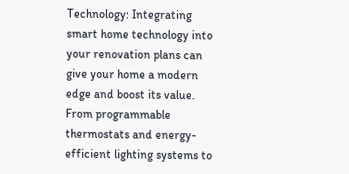Technology: Integrating smart home technology into your renovation plans can give your home a modern edge and boost its value. From programmable thermostats and energy-efficient lighting systems to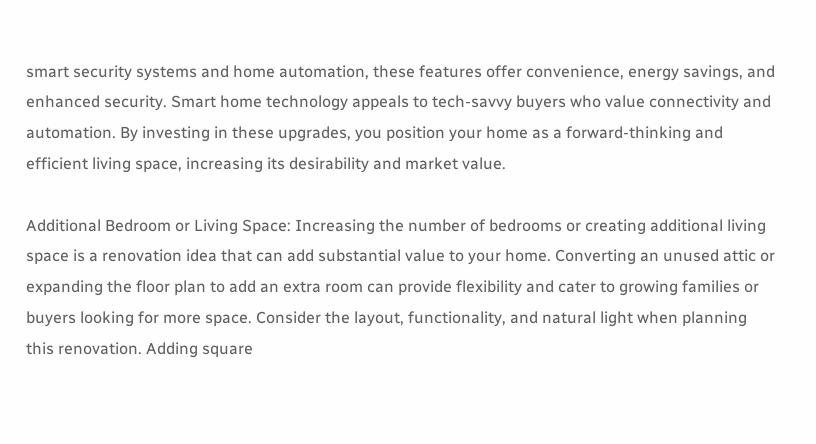smart security systems and home automation, these features offer convenience, energy savings, and enhanced security. Smart home technology appeals to tech-savvy buyers who value connectivity and automation. By investing in these upgrades, you position your home as a forward-thinking and efficient living space, increasing its desirability and market value.

Additional Bedroom or Living Space: Increasing the number of bedrooms or creating additional living space is a renovation idea that can add substantial value to your home. Converting an unused attic or expanding the floor plan to add an extra room can provide flexibility and cater to growing families or buyers looking for more space. Consider the layout, functionality, and natural light when planning this renovation. Adding square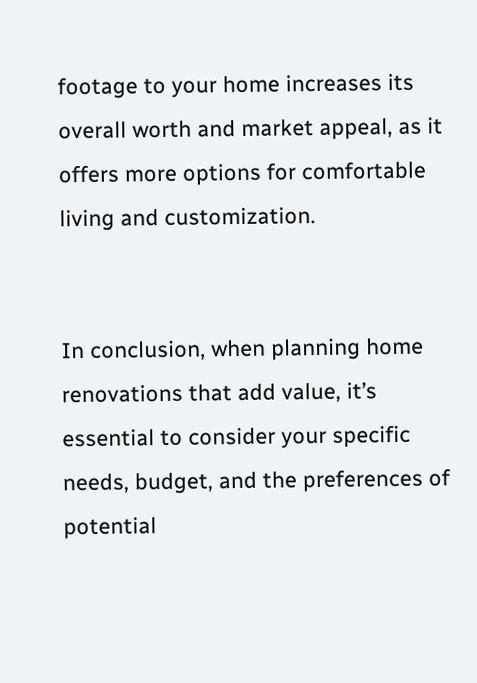footage to your home increases its overall worth and market appeal, as it offers more options for comfortable living and customization.


In conclusion, when planning home renovations that add value, it’s essential to consider your specific needs, budget, and the preferences of potential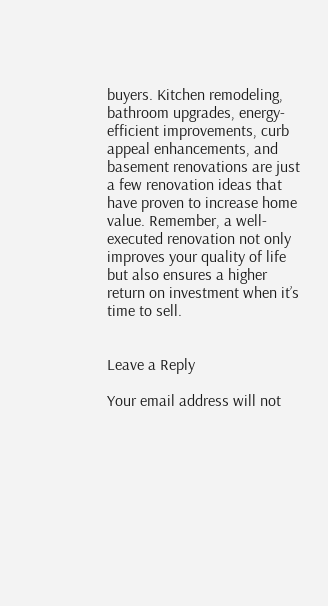buyers. Kitchen remodeling, bathroom upgrades, energy-efficient improvements, curb appeal enhancements, and basement renovations are just a few renovation ideas that have proven to increase home value. Remember, a well-executed renovation not only improves your quality of life but also ensures a higher return on investment when it’s time to sell.


Leave a Reply

Your email address will not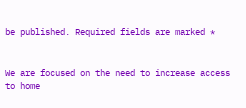be published. Required fields are marked *


We are focused on the need to increase access to home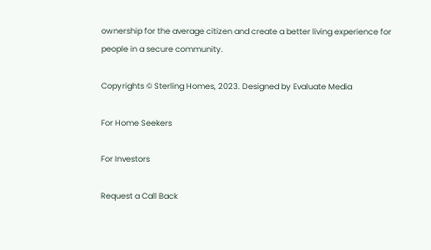ownership for the average citizen and create a better living experience for people in a secure community.

Copyrights © Sterling Homes, 2023. Designed by Evaluate Media

For Home Seekers

For Investors

Request a Call Back